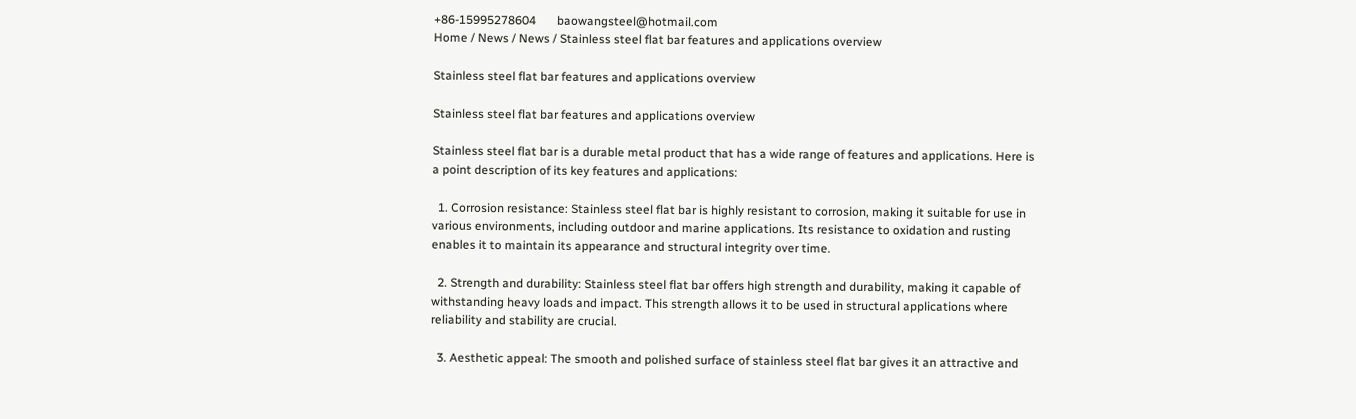+86-15995278604       baowangsteel@hotmail.com
Home / News / News / Stainless steel flat bar features and applications overview

Stainless steel flat bar features and applications overview

Stainless steel flat bar features and applications overview

Stainless steel flat bar is a durable metal product that has a wide range of features and applications. Here is a point description of its key features and applications:

  1. Corrosion resistance: Stainless steel flat bar is highly resistant to corrosion, making it suitable for use in various environments, including outdoor and marine applications. Its resistance to oxidation and rusting enables it to maintain its appearance and structural integrity over time.

  2. Strength and durability: Stainless steel flat bar offers high strength and durability, making it capable of withstanding heavy loads and impact. This strength allows it to be used in structural applications where reliability and stability are crucial.

  3. Aesthetic appeal: The smooth and polished surface of stainless steel flat bar gives it an attractive and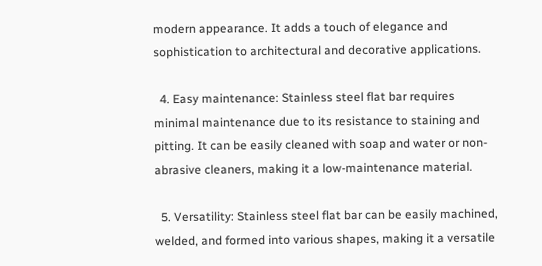modern appearance. It adds a touch of elegance and sophistication to architectural and decorative applications.

  4. Easy maintenance: Stainless steel flat bar requires minimal maintenance due to its resistance to staining and pitting. It can be easily cleaned with soap and water or non-abrasive cleaners, making it a low-maintenance material.

  5. Versatility: Stainless steel flat bar can be easily machined, welded, and formed into various shapes, making it a versatile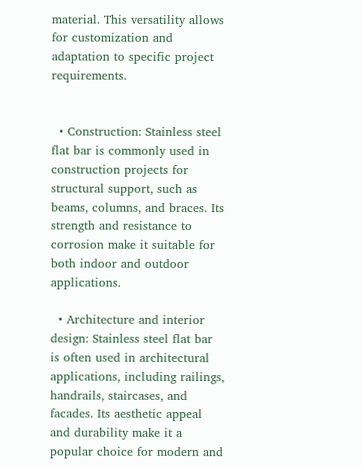material. This versatility allows for customization and adaptation to specific project requirements.


  • Construction: Stainless steel flat bar is commonly used in construction projects for structural support, such as beams, columns, and braces. Its strength and resistance to corrosion make it suitable for both indoor and outdoor applications.

  • Architecture and interior design: Stainless steel flat bar is often used in architectural applications, including railings, handrails, staircases, and facades. Its aesthetic appeal and durability make it a popular choice for modern and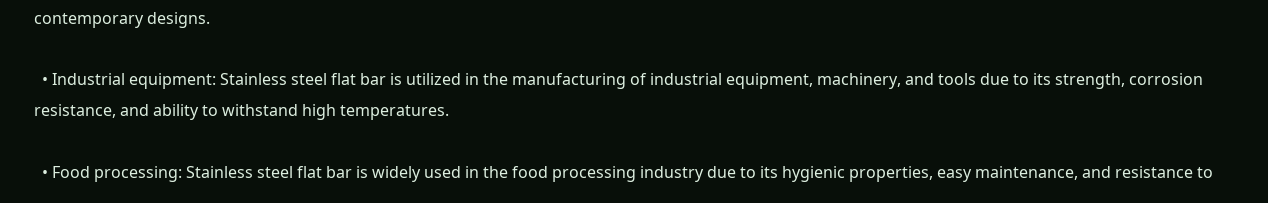contemporary designs.

  • Industrial equipment: Stainless steel flat bar is utilized in the manufacturing of industrial equipment, machinery, and tools due to its strength, corrosion resistance, and ability to withstand high temperatures.

  • Food processing: Stainless steel flat bar is widely used in the food processing industry due to its hygienic properties, easy maintenance, and resistance to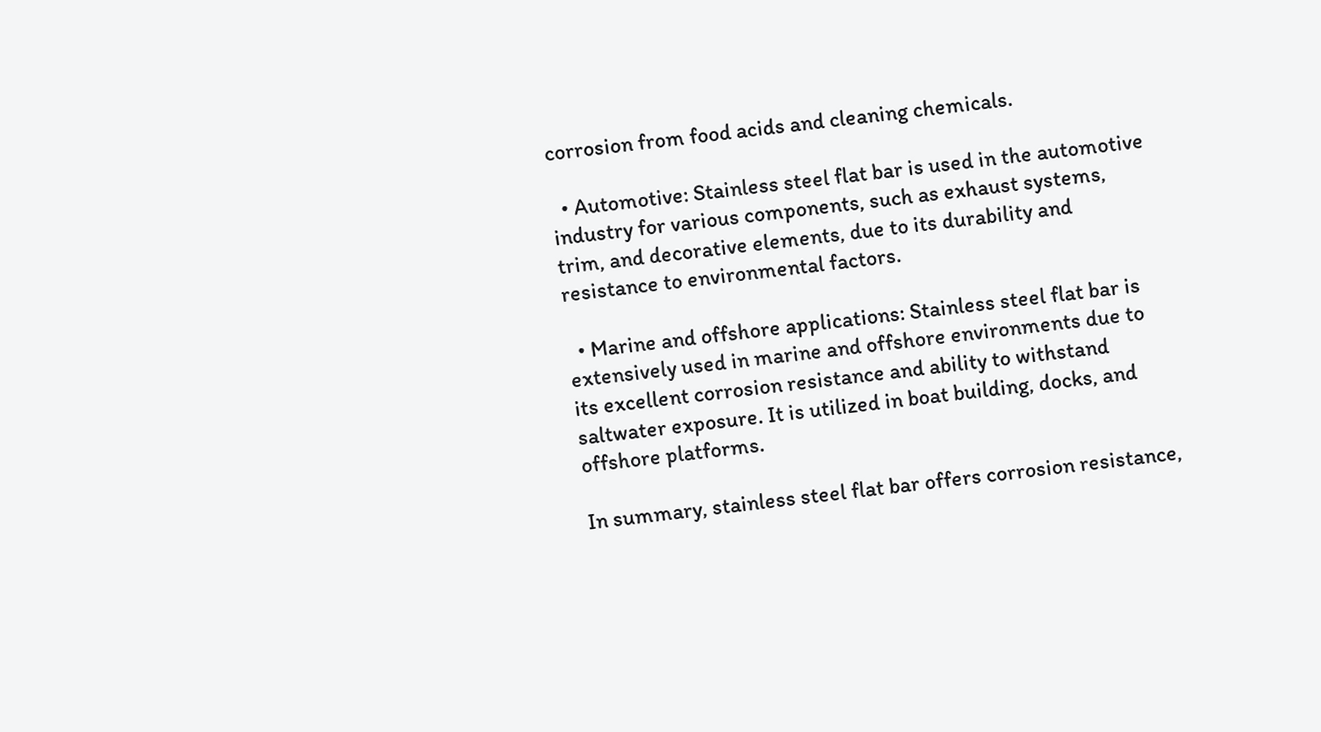corrosion from food acids and cleaning chemicals.

  • Automotive: Stainless steel flat bar is used in the automotive industry for various components, such as exhaust systems, trim, and decorative elements, due to its durability and resistance to environmental factors.

  • Marine and offshore applications: Stainless steel flat bar is extensively used in marine and offshore environments due to its excellent corrosion resistance and ability to withstand saltwater exposure. It is utilized in boat building, docks, and offshore platforms.

In summary, stainless steel flat bar offers corrosion resistance,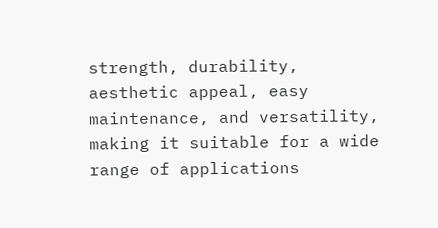strength, durability, aesthetic appeal, easy maintenance, and versatility, making it suitable for a wide range of applications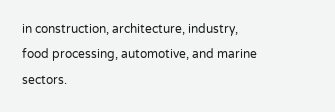in construction, architecture, industry, food processing, automotive, and marine sectors.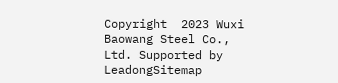Copyright  2023 Wuxi Baowang Steel Co., Ltd. Supported by LeadongSitemap